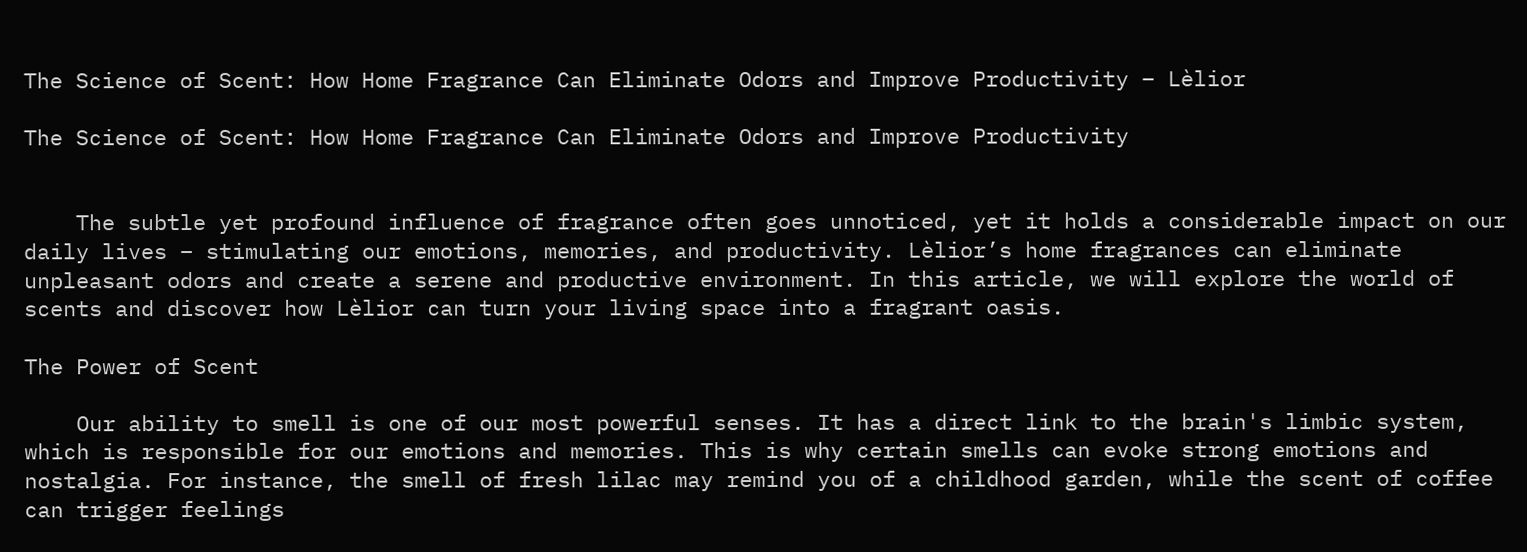The Science of Scent: How Home Fragrance Can Eliminate Odors and Improve Productivity – Lèlior

The Science of Scent: How Home Fragrance Can Eliminate Odors and Improve Productivity


    The subtle yet profound influence of fragrance often goes unnoticed, yet it holds a considerable impact on our daily lives – stimulating our emotions, memories, and productivity. Lèlior’s home fragrances can eliminate unpleasant odors and create a serene and productive environment. In this article, we will explore the world of scents and discover how Lèlior can turn your living space into a fragrant oasis.

The Power of Scent

    Our ability to smell is one of our most powerful senses. It has a direct link to the brain's limbic system, which is responsible for our emotions and memories. This is why certain smells can evoke strong emotions and nostalgia. For instance, the smell of fresh lilac may remind you of a childhood garden, while the scent of coffee can trigger feelings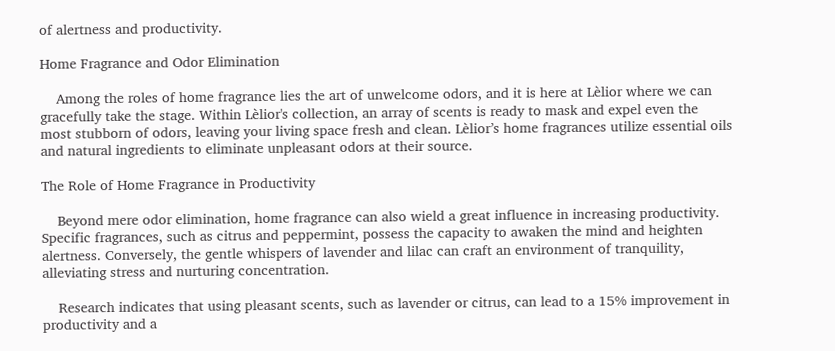of alertness and productivity.

Home Fragrance and Odor Elimination

    Among the roles of home fragrance lies the art of unwelcome odors, and it is here at Lèlior where we can gracefully take the stage. Within Lèlior's collection, an array of scents is ready to mask and expel even the most stubborn of odors, leaving your living space fresh and clean. Lèlior’s home fragrances utilize essential oils and natural ingredients to eliminate unpleasant odors at their source.

The Role of Home Fragrance in Productivity

    Beyond mere odor elimination, home fragrance can also wield a great influence in increasing productivity. Specific fragrances, such as citrus and peppermint, possess the capacity to awaken the mind and heighten alertness. Conversely, the gentle whispers of lavender and lilac can craft an environment of tranquility, alleviating stress and nurturing concentration.

    Research indicates that using pleasant scents, such as lavender or citrus, can lead to a 15% improvement in productivity and a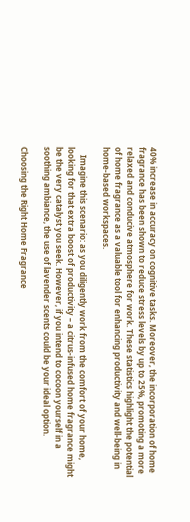40% increase in accuracy on cognitive tasks. Moreover, the incorporation of home fragrance has been shown to reduce stress levels by up to 25%, promoting a more relaxed and conducive atmosphere for work. These statistics highlight the potential of home fragrance as a valuable tool for enhancing productivity and well-being in home-based workspaces.

    Imagine this scenario: as you diligently work from the comfort of your home, looking for that extra boost of productivity – a citrus-infused home fragrance might be the very catalyst you seek. However, if you intend to cocoon yourself in a soothing ambiance, the use of lavender scents could be your ideal option.

Choosing the Right Home Fragrance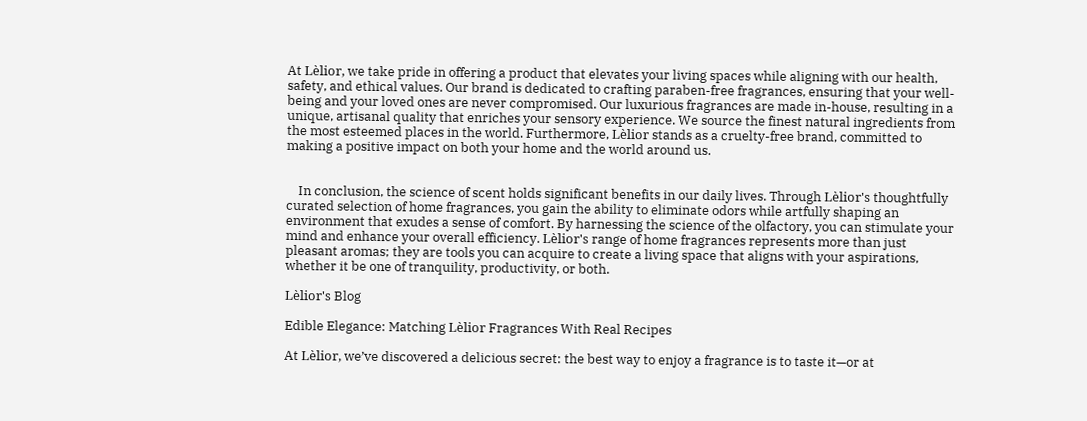At Lèlior, we take pride in offering a product that elevates your living spaces while aligning with our health, safety, and ethical values. Our brand is dedicated to crafting paraben-free fragrances, ensuring that your well-being and your loved ones are never compromised. Our luxurious fragrances are made in-house, resulting in a unique, artisanal quality that enriches your sensory experience. We source the finest natural ingredients from the most esteemed places in the world. Furthermore, Lèlior stands as a cruelty-free brand, committed to making a positive impact on both your home and the world around us.


    In conclusion, the science of scent holds significant benefits in our daily lives. Through Lèlior's thoughtfully curated selection of home fragrances, you gain the ability to eliminate odors while artfully shaping an environment that exudes a sense of comfort. By harnessing the science of the olfactory, you can stimulate your mind and enhance your overall efficiency. Lèlior's range of home fragrances represents more than just pleasant aromas; they are tools you can acquire to create a living space that aligns with your aspirations, whether it be one of tranquility, productivity, or both.

Lèlior's Blog

Edible Elegance: Matching Lèlior Fragrances With Real Recipes

At Lèlior, we’ve discovered a delicious secret: the best way to enjoy a fragrance is to taste it—or at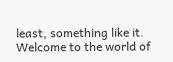least, something like it. Welcome to the world of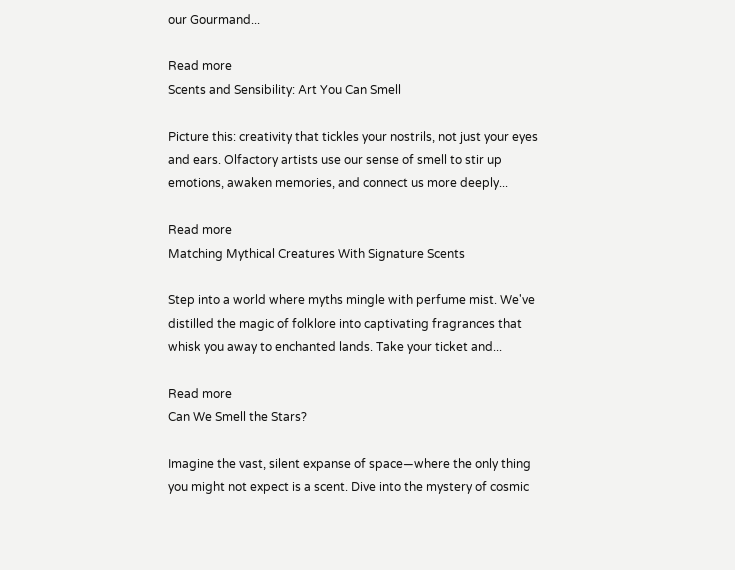our Gourmand...

Read more
Scents and Sensibility: Art You Can Smell

Picture this: creativity that tickles your nostrils, not just your eyes and ears. Olfactory artists use our sense of smell to stir up emotions, awaken memories, and connect us more deeply...

Read more
Matching Mythical Creatures With Signature Scents

Step into a world where myths mingle with perfume mist. We've distilled the magic of folklore into captivating fragrances that whisk you away to enchanted lands. Take your ticket and...

Read more
Can We Smell the Stars?

Imagine the vast, silent expanse of space—where the only thing you might not expect is a scent. Dive into the mystery of cosmic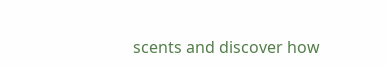scents and discover how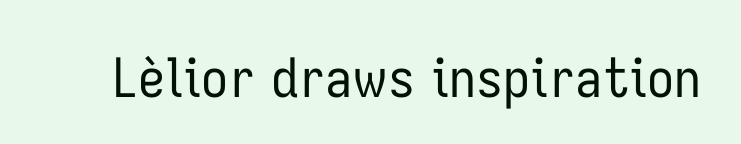Lèlior draws inspiration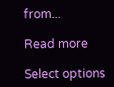from...

Read more

Select options